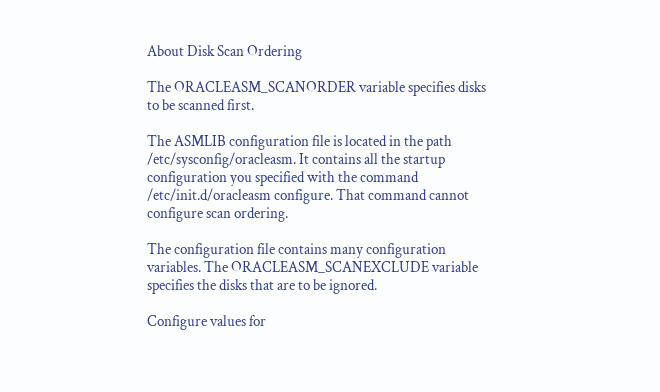About Disk Scan Ordering

The ORACLEASM_SCANORDER variable specifies disks to be scanned first.

The ASMLIB configuration file is located in the path /etc/sysconfig/oracleasm. It contains all the startup configuration you specified with the command /etc/init.d/oracleasm configure. That command cannot configure scan ordering.

The configuration file contains many configuration variables. The ORACLEASM_SCANEXCLUDE variable specifies the disks that are to be ignored.

Configure values for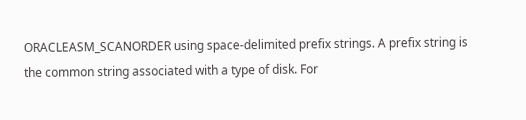ORACLEASM_SCANORDER using space-delimited prefix strings. A prefix string is the common string associated with a type of disk. For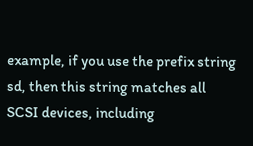example, if you use the prefix string sd, then this string matches all SCSI devices, including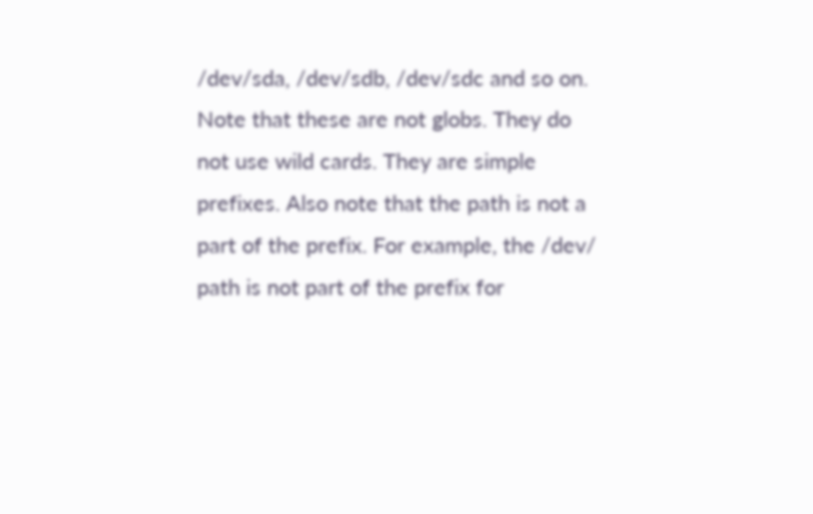/dev/sda, /dev/sdb, /dev/sdc and so on. Note that these are not globs. They do not use wild cards. They are simple prefixes. Also note that the path is not a part of the prefix. For example, the /dev/ path is not part of the prefix for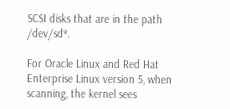SCSI disks that are in the path /dev/sd*.

For Oracle Linux and Red Hat Enterprise Linux version 5, when scanning, the kernel sees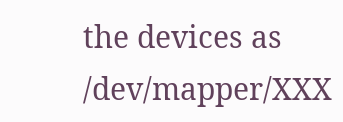the devices as /dev/mapper/XXX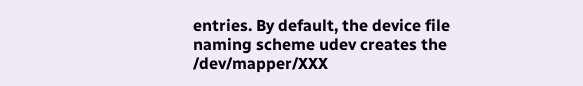entries. By default, the device file naming scheme udev creates the /dev/mapper/XXX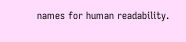names for human readability.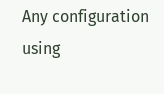Any configuration using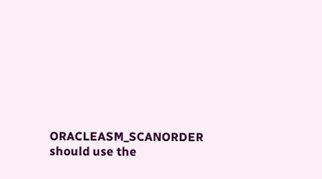ORACLEASM_SCANORDER should use the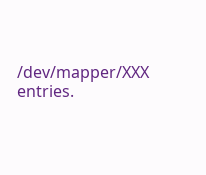/dev/mapper/XXX entries.